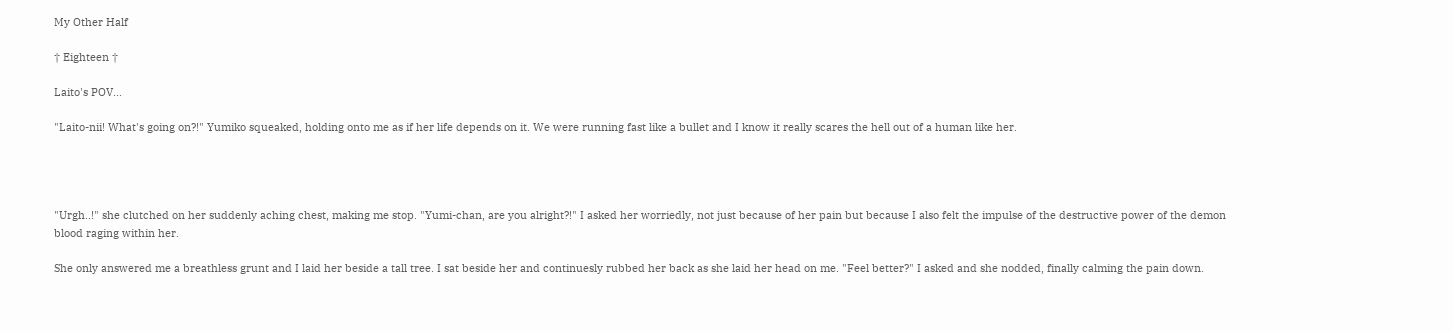My Other Half

† Eighteen †

Laito's POV...

"Laito-nii! What's going on?!" Yumiko squeaked, holding onto me as if her life depends on it. We were running fast like a bullet and I know it really scares the hell out of a human like her.




"Urgh..!" she clutched on her suddenly aching chest, making me stop. "Yumi-chan, are you alright?!" I asked her worriedly, not just because of her pain but because I also felt the impulse of the destructive power of the demon blood raging within her.

She only answered me a breathless grunt and I laid her beside a tall tree. I sat beside her and continuesly rubbed her back as she laid her head on me. "Feel better?" I asked and she nodded, finally calming the pain down.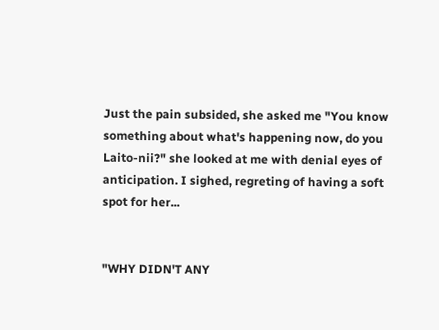Just the pain subsided, she asked me "You know something about what's happening now, do you Laito-nii?" she looked at me with denial eyes of anticipation. I sighed, regreting of having a soft spot for her...


"WHY DIDN'T ANY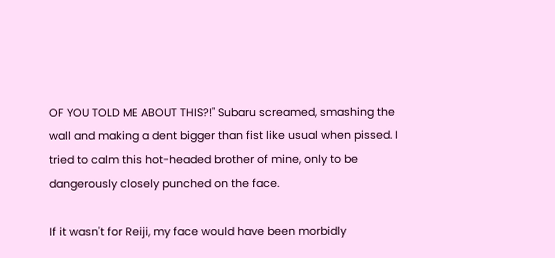OF YOU TOLD ME ABOUT THIS?!" Subaru screamed, smashing the wall and making a dent bigger than fist like usual when pissed. I tried to calm this hot-headed brother of mine, only to be dangerously closely punched on the face.

If it wasn't for Reiji, my face would have been morbidly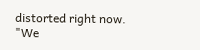distorted right now. "We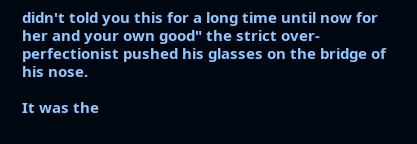didn't told you this for a long time until now for her and your own good" the strict over-perfectionist pushed his glasses on the bridge of his nose.

It was the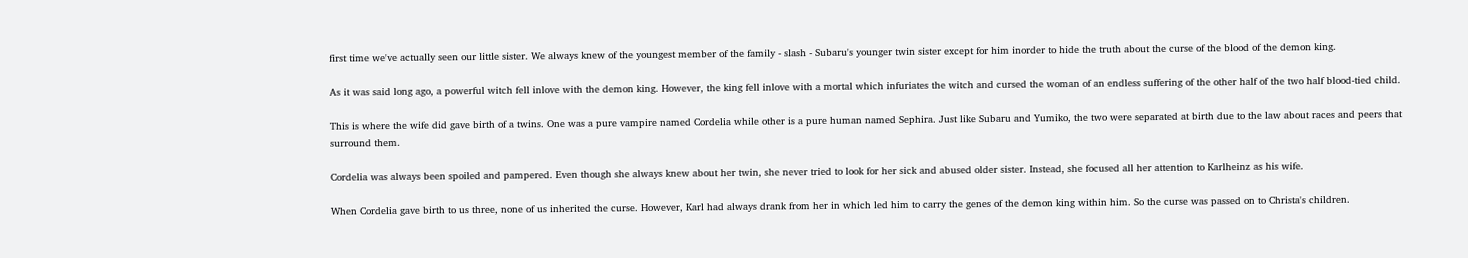first time we've actually seen our little sister. We always knew of the youngest member of the family - slash - Subaru's younger twin sister except for him inorder to hide the truth about the curse of the blood of the demon king.

As it was said long ago, a powerful witch fell inlove with the demon king. However, the king fell inlove with a mortal which infuriates the witch and cursed the woman of an endless suffering of the other half of the two half blood-tied child.

This is where the wife did gave birth of a twins. One was a pure vampire named Cordelia while other is a pure human named Sephira. Just like Subaru and Yumiko, the two were separated at birth due to the law about races and peers that surround them.

Cordelia was always been spoiled and pampered. Even though she always knew about her twin, she never tried to look for her sick and abused older sister. Instead, she focused all her attention to Karlheinz as his wife.

When Cordelia gave birth to us three, none of us inherited the curse. However, Karl had always drank from her in which led him to carry the genes of the demon king within him. So the curse was passed on to Christa's children.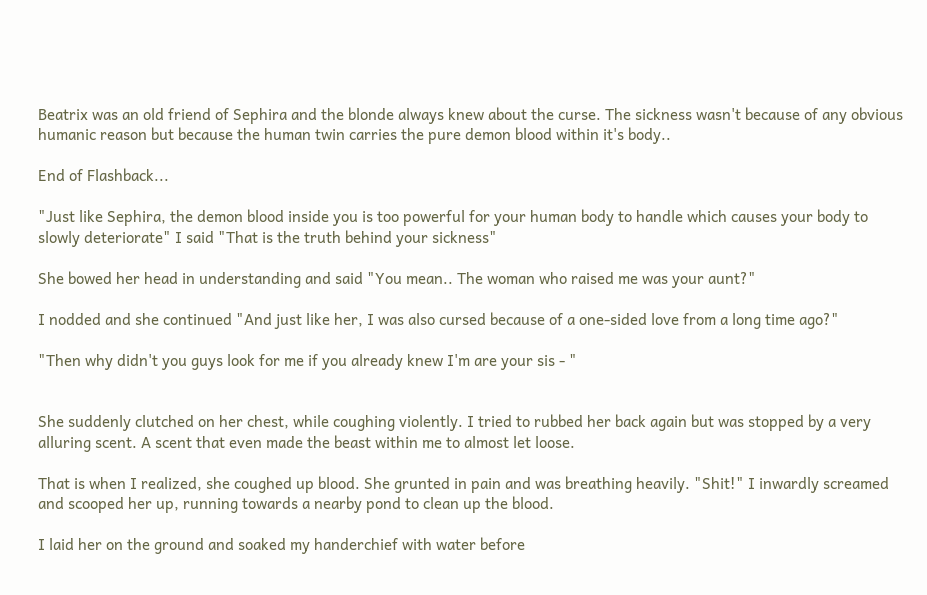Beatrix was an old friend of Sephira and the blonde always knew about the curse. The sickness wasn't because of any obvious humanic reason but because the human twin carries the pure demon blood within it's body..

End of Flashback...

"Just like Sephira, the demon blood inside you is too powerful for your human body to handle which causes your body to slowly deteriorate" I said "That is the truth behind your sickness"

She bowed her head in understanding and said "You mean.. The woman who raised me was your aunt?"

I nodded and she continued "And just like her, I was also cursed because of a one-sided love from a long time ago?"

"Then why didn't you guys look for me if you already knew I'm are your sis - "


She suddenly clutched on her chest, while coughing violently. I tried to rubbed her back again but was stopped by a very alluring scent. A scent that even made the beast within me to almost let loose.

That is when I realized, she coughed up blood. She grunted in pain and was breathing heavily. "Shit!" I inwardly screamed and scooped her up, running towards a nearby pond to clean up the blood.

I laid her on the ground and soaked my handerchief with water before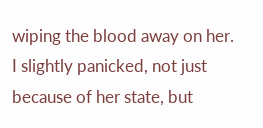wiping the blood away on her. I slightly panicked, not just because of her state, but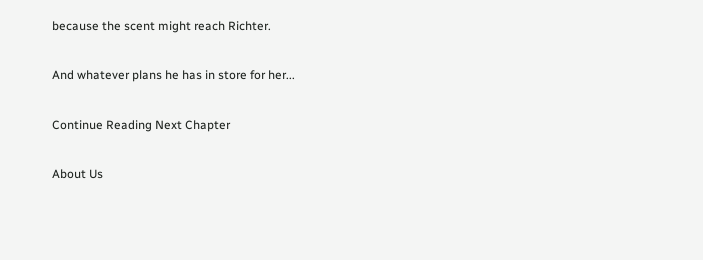because the scent might reach Richter.

And whatever plans he has in store for her...

Continue Reading Next Chapter

About Us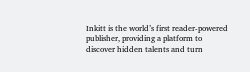Inkitt is the world’s first reader-powered publisher, providing a platform to discover hidden talents and turn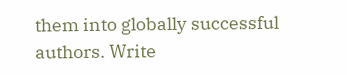them into globally successful authors. Write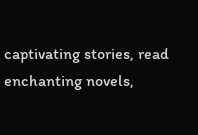captivating stories, read enchanting novels,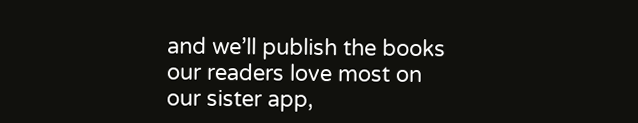and we’ll publish the books our readers love most on our sister app,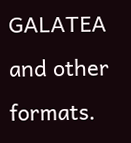GALATEA and other formats.